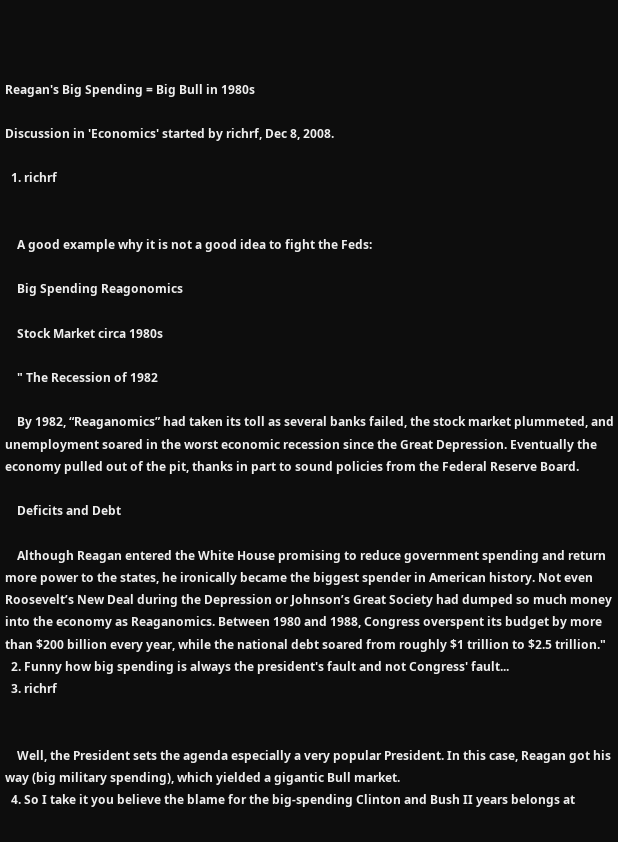Reagan's Big Spending = Big Bull in 1980s

Discussion in 'Economics' started by richrf, Dec 8, 2008.

  1. richrf


    A good example why it is not a good idea to fight the Feds:

    Big Spending Reagonomics

    Stock Market circa 1980s

    " The Recession of 1982

    By 1982, “Reaganomics” had taken its toll as several banks failed, the stock market plummeted, and unemployment soared in the worst economic recession since the Great Depression. Eventually the economy pulled out of the pit, thanks in part to sound policies from the Federal Reserve Board.

    Deficits and Debt

    Although Reagan entered the White House promising to reduce government spending and return more power to the states, he ironically became the biggest spender in American history. Not even Roosevelt’s New Deal during the Depression or Johnson’s Great Society had dumped so much money into the economy as Reaganomics. Between 1980 and 1988, Congress overspent its budget by more than $200 billion every year, while the national debt soared from roughly $1 trillion to $2.5 trillion."
  2. Funny how big spending is always the president's fault and not Congress' fault...
  3. richrf


    Well, the President sets the agenda especially a very popular President. In this case, Reagan got his way (big military spending), which yielded a gigantic Bull market.
  4. So I take it you believe the blame for the big-spending Clinton and Bush II years belongs at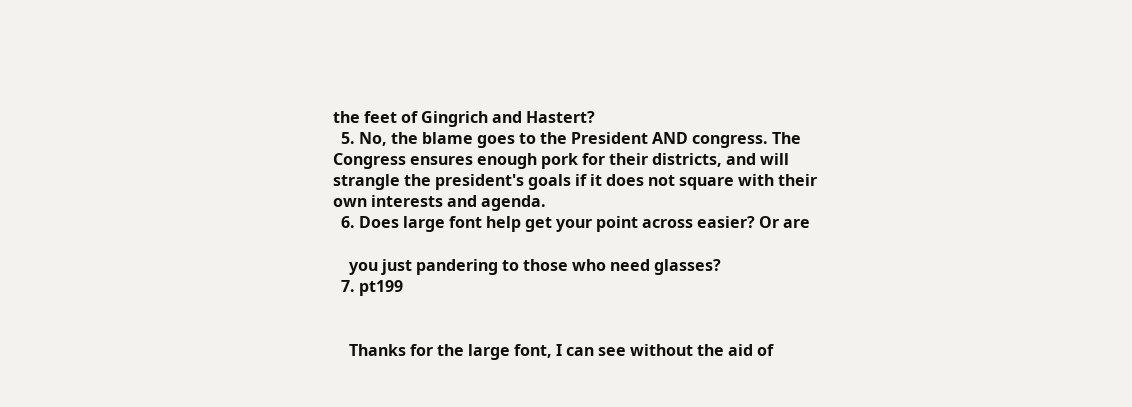the feet of Gingrich and Hastert?
  5. No, the blame goes to the President AND congress. The Congress ensures enough pork for their districts, and will strangle the president's goals if it does not square with their own interests and agenda.
  6. Does large font help get your point across easier? Or are

    you just pandering to those who need glasses?
  7. pt199


    Thanks for the large font, I can see without the aid of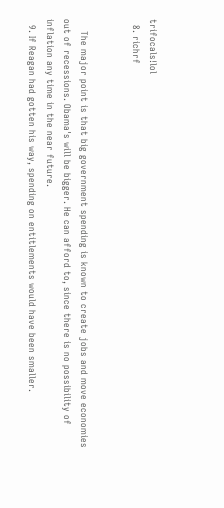trifocals!lol
  8. richrf


    The major point is that big government spending is known to create jobs and move economies out of recessions. Obama's will be bigger. He can afford to, since there is no possibility of inflation any time in the near future.
  9. If Reagan had gotten his way, spending on entitlements would have been smaller.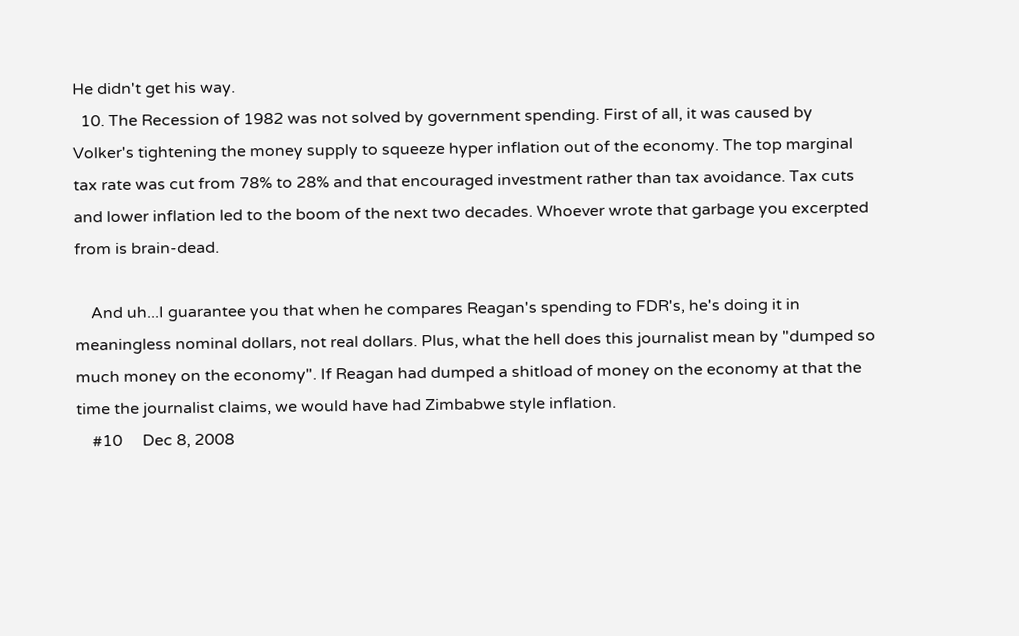He didn't get his way.
  10. The Recession of 1982 was not solved by government spending. First of all, it was caused by Volker's tightening the money supply to squeeze hyper inflation out of the economy. The top marginal tax rate was cut from 78% to 28% and that encouraged investment rather than tax avoidance. Tax cuts and lower inflation led to the boom of the next two decades. Whoever wrote that garbage you excerpted from is brain-dead.

    And uh...I guarantee you that when he compares Reagan's spending to FDR's, he's doing it in meaningless nominal dollars, not real dollars. Plus, what the hell does this journalist mean by "dumped so much money on the economy". If Reagan had dumped a shitload of money on the economy at that the time the journalist claims, we would have had Zimbabwe style inflation.
    #10     Dec 8, 2008